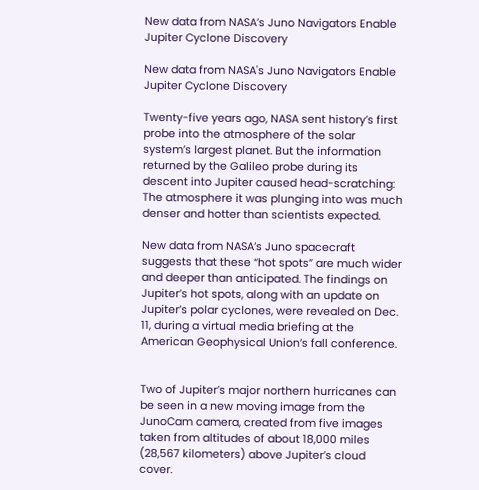New data from NASA’s Juno Navigators Enable Jupiter Cyclone Discovery

New data from NASA's Juno Navigators Enable Jupiter Cyclone Discovery

Twenty-five years ago, NASA sent history’s first probe into the atmosphere of the solar system’s largest planet. But the information returned by the Galileo probe during its descent into Jupiter caused head-scratching: The atmosphere it was plunging into was much denser and hotter than scientists expected.

New data from NASA’s Juno spacecraft suggests that these “hot spots” are much wider and deeper than anticipated. The findings on Jupiter’s hot spots, along with an update on Jupiter’s polar cyclones, were revealed on Dec. 11, during a virtual media briefing at the American Geophysical Union’s fall conference.


Two of Jupiter’s major northern hurricanes can be seen in a new moving image from the JunoCam camera, created from five images taken from altitudes of about 18,000 miles (28,567 kilometers) above Jupiter’s cloud cover.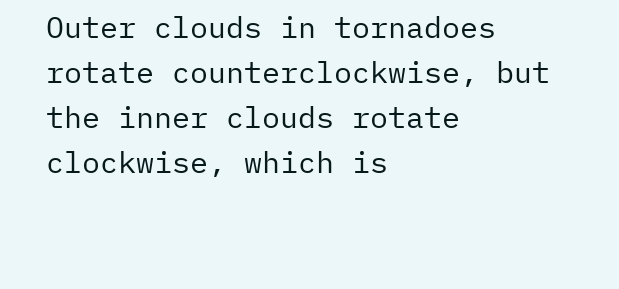Outer clouds in tornadoes rotate counterclockwise, but the inner clouds rotate clockwise, which is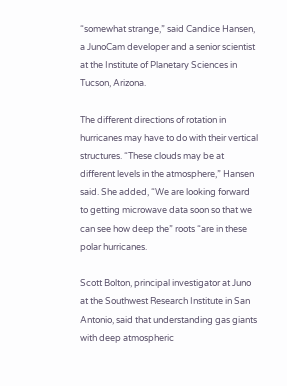“somewhat strange,” said Candice Hansen, a JunoCam developer and a senior scientist at the Institute of Planetary Sciences in Tucson, Arizona.

The different directions of rotation in hurricanes may have to do with their vertical structures. “These clouds may be at different levels in the atmosphere,” Hansen said. She added, “We are looking forward to getting microwave data soon so that we can see how deep the” roots “are in these polar hurricanes.

Scott Bolton, principal investigator at Juno at the Southwest Research Institute in San Antonio, said that understanding gas giants with deep atmospheric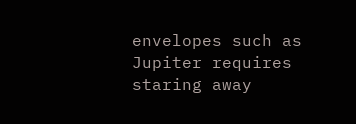envelopes such as Jupiter requires staring away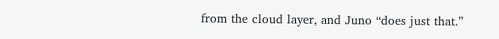from the cloud layer, and Juno “does just that.”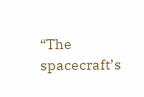“The spacecraft’s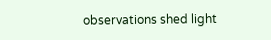observations shed light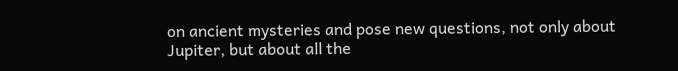on ancient mysteries and pose new questions, not only about Jupiter, but about all the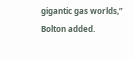gigantic gas worlds,” Bolton added.